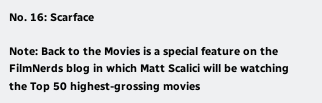No. 16: Scarface

Note: Back to the Movies is a special feature on the FilmNerds blog in which Matt Scalici will be watching the Top 50 highest-grossing movies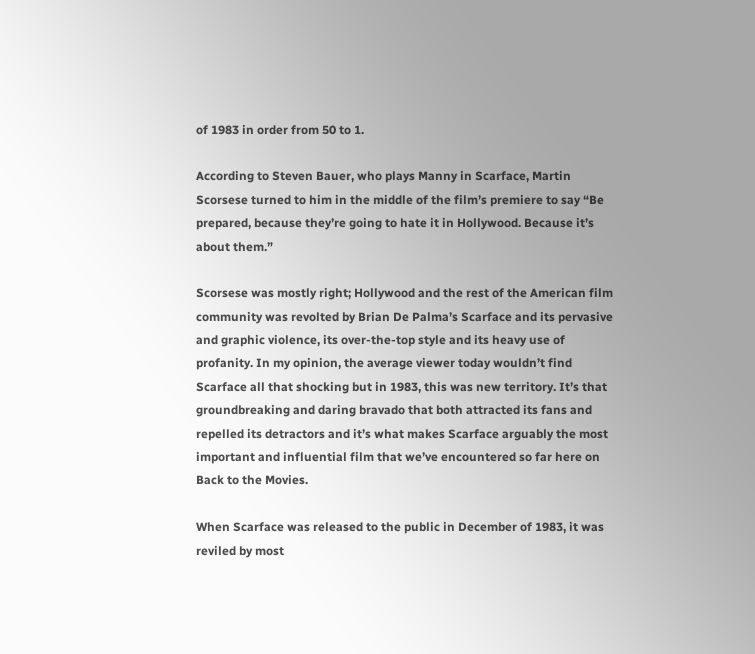of 1983 in order from 50 to 1.

According to Steven Bauer, who plays Manny in Scarface, Martin Scorsese turned to him in the middle of the film’s premiere to say “Be prepared, because they’re going to hate it in Hollywood. Because it’s about them.”

Scorsese was mostly right; Hollywood and the rest of the American film community was revolted by Brian De Palma’s Scarface and its pervasive and graphic violence, its over-the-top style and its heavy use of profanity. In my opinion, the average viewer today wouldn’t find Scarface all that shocking but in 1983, this was new territory. It’s that groundbreaking and daring bravado that both attracted its fans and repelled its detractors and it’s what makes Scarface arguably the most important and influential film that we’ve encountered so far here on Back to the Movies.

When Scarface was released to the public in December of 1983, it was reviled by most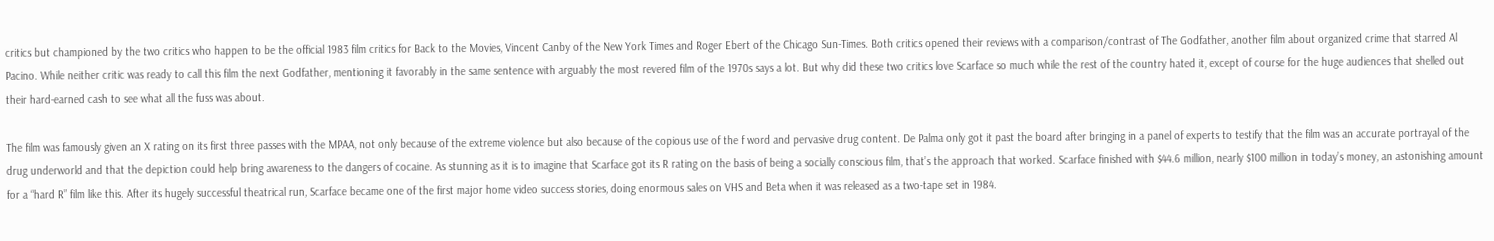critics but championed by the two critics who happen to be the official 1983 film critics for Back to the Movies, Vincent Canby of the New York Times and Roger Ebert of the Chicago Sun-Times. Both critics opened their reviews with a comparison/contrast of The Godfather, another film about organized crime that starred Al Pacino. While neither critic was ready to call this film the next Godfather, mentioning it favorably in the same sentence with arguably the most revered film of the 1970s says a lot. But why did these two critics love Scarface so much while the rest of the country hated it, except of course for the huge audiences that shelled out their hard-earned cash to see what all the fuss was about.

The film was famously given an X rating on its first three passes with the MPAA, not only because of the extreme violence but also because of the copious use of the f word and pervasive drug content. De Palma only got it past the board after bringing in a panel of experts to testify that the film was an accurate portrayal of the drug underworld and that the depiction could help bring awareness to the dangers of cocaine. As stunning as it is to imagine that Scarface got its R rating on the basis of being a socially conscious film, that’s the approach that worked. Scarface finished with $44.6 million, nearly $100 million in today’s money, an astonishing amount for a “hard R” film like this. After its hugely successful theatrical run, Scarface became one of the first major home video success stories, doing enormous sales on VHS and Beta when it was released as a two-tape set in 1984.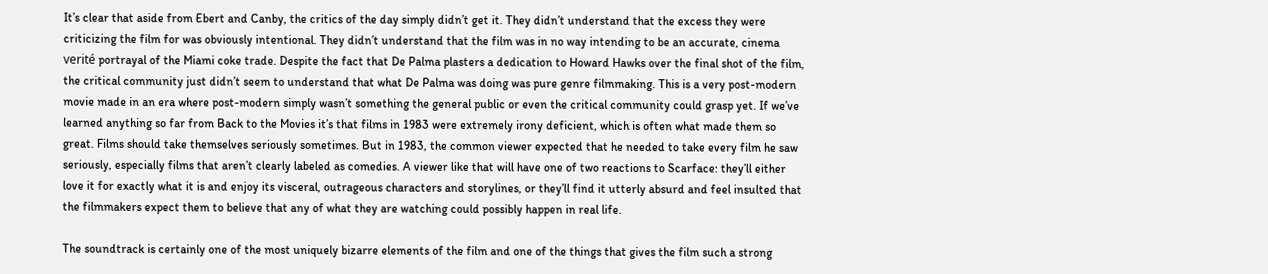It’s clear that aside from Ebert and Canby, the critics of the day simply didn’t get it. They didn’t understand that the excess they were criticizing the film for was obviously intentional. They didn’t understand that the film was in no way intending to be an accurate, cinema verité portrayal of the Miami coke trade. Despite the fact that De Palma plasters a dedication to Howard Hawks over the final shot of the film, the critical community just didn’t seem to understand that what De Palma was doing was pure genre filmmaking. This is a very post-modern movie made in an era where post-modern simply wasn’t something the general public or even the critical community could grasp yet. If we’ve learned anything so far from Back to the Movies it’s that films in 1983 were extremely irony deficient, which is often what made them so great. Films should take themselves seriously sometimes. But in 1983, the common viewer expected that he needed to take every film he saw seriously, especially films that aren’t clearly labeled as comedies. A viewer like that will have one of two reactions to Scarface: they’ll either love it for exactly what it is and enjoy its visceral, outrageous characters and storylines, or they’ll find it utterly absurd and feel insulted that the filmmakers expect them to believe that any of what they are watching could possibly happen in real life.

The soundtrack is certainly one of the most uniquely bizarre elements of the film and one of the things that gives the film such a strong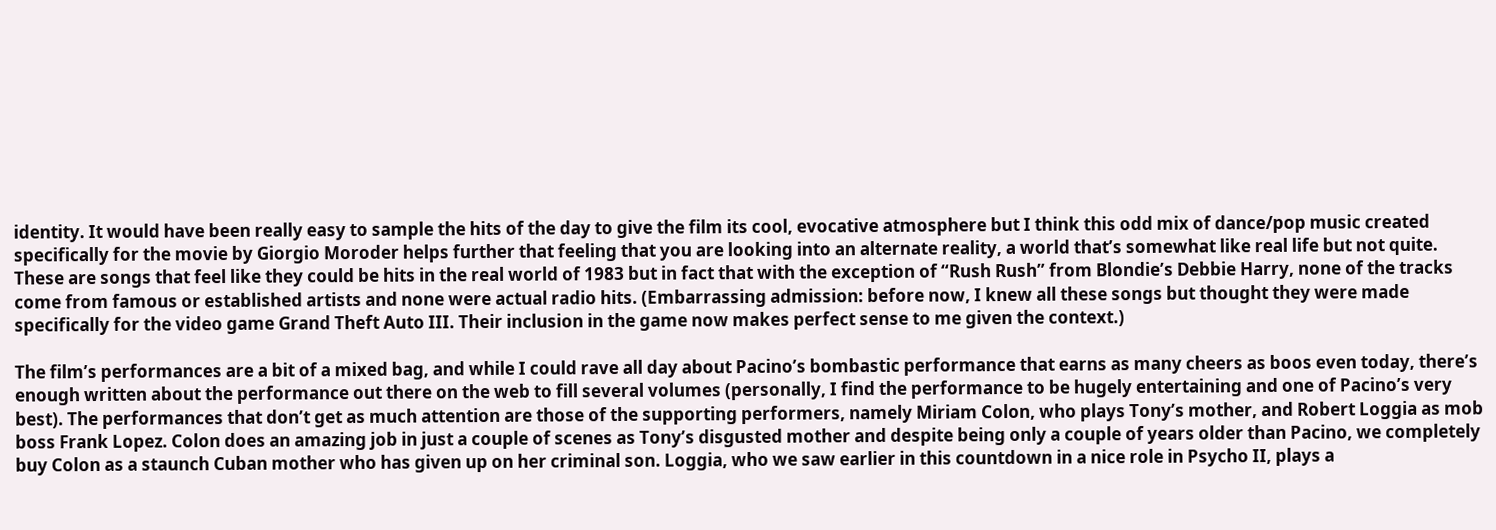identity. It would have been really easy to sample the hits of the day to give the film its cool, evocative atmosphere but I think this odd mix of dance/pop music created specifically for the movie by Giorgio Moroder helps further that feeling that you are looking into an alternate reality, a world that’s somewhat like real life but not quite. These are songs that feel like they could be hits in the real world of 1983 but in fact that with the exception of “Rush Rush” from Blondie’s Debbie Harry, none of the tracks come from famous or established artists and none were actual radio hits. (Embarrassing admission: before now, I knew all these songs but thought they were made specifically for the video game Grand Theft Auto III. Their inclusion in the game now makes perfect sense to me given the context.)

The film’s performances are a bit of a mixed bag, and while I could rave all day about Pacino’s bombastic performance that earns as many cheers as boos even today, there’s enough written about the performance out there on the web to fill several volumes (personally, I find the performance to be hugely entertaining and one of Pacino’s very best). The performances that don’t get as much attention are those of the supporting performers, namely Miriam Colon, who plays Tony’s mother, and Robert Loggia as mob boss Frank Lopez. Colon does an amazing job in just a couple of scenes as Tony’s disgusted mother and despite being only a couple of years older than Pacino, we completely buy Colon as a staunch Cuban mother who has given up on her criminal son. Loggia, who we saw earlier in this countdown in a nice role in Psycho II, plays a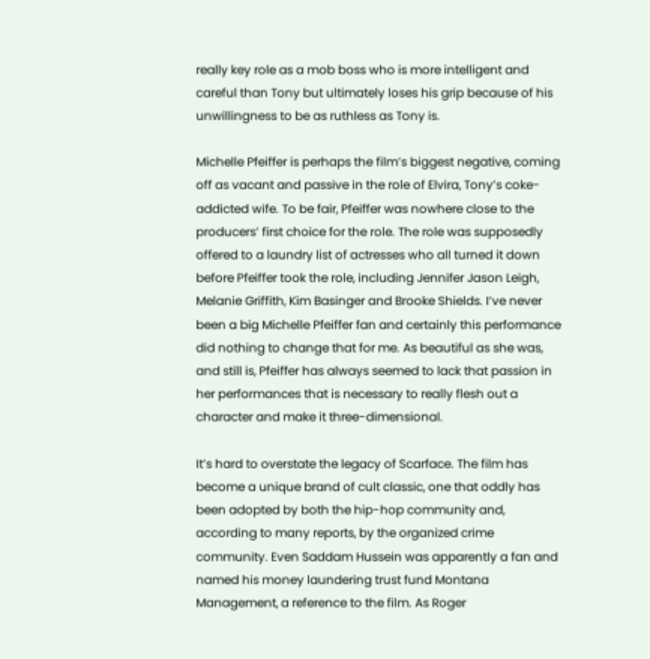really key role as a mob boss who is more intelligent and careful than Tony but ultimately loses his grip because of his unwillingness to be as ruthless as Tony is.

Michelle Pfeiffer is perhaps the film’s biggest negative, coming off as vacant and passive in the role of Elvira, Tony’s coke-addicted wife. To be fair, Pfeiffer was nowhere close to the producers’ first choice for the role. The role was supposedly offered to a laundry list of actresses who all turned it down before Pfeiffer took the role, including Jennifer Jason Leigh, Melanie Griffith, Kim Basinger and Brooke Shields. I’ve never been a big Michelle Pfeiffer fan and certainly this performance did nothing to change that for me. As beautiful as she was, and still is, Pfeiffer has always seemed to lack that passion in her performances that is necessary to really flesh out a character and make it three-dimensional.

It’s hard to overstate the legacy of Scarface. The film has become a unique brand of cult classic, one that oddly has been adopted by both the hip-hop community and, according to many reports, by the organized crime community. Even Saddam Hussein was apparently a fan and named his money laundering trust fund Montana Management, a reference to the film. As Roger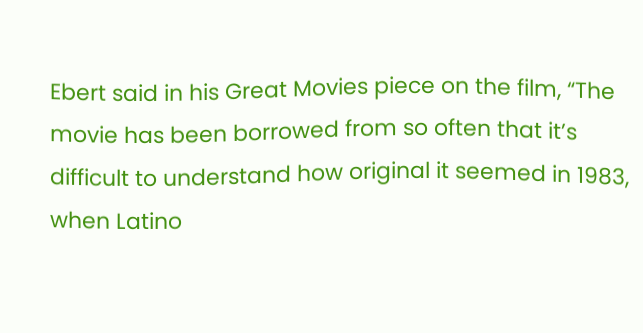Ebert said in his Great Movies piece on the film, “The movie has been borrowed from so often that it’s difficult to understand how original it seemed in 1983, when Latino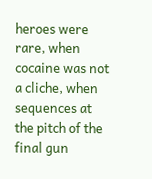heroes were rare, when cocaine was not a cliche, when sequences at the pitch of the final gun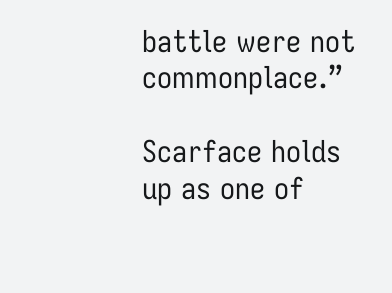battle were not commonplace.”

Scarface holds up as one of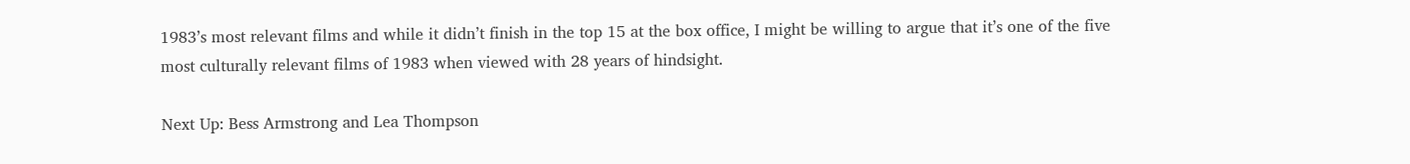1983’s most relevant films and while it didn’t finish in the top 15 at the box office, I might be willing to argue that it’s one of the five most culturally relevant films of 1983 when viewed with 28 years of hindsight.

Next Up: Bess Armstrong and Lea Thompson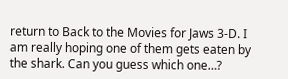return to Back to the Movies for Jaws 3-D. I am really hoping one of them gets eaten by the shark. Can you guess which one…?